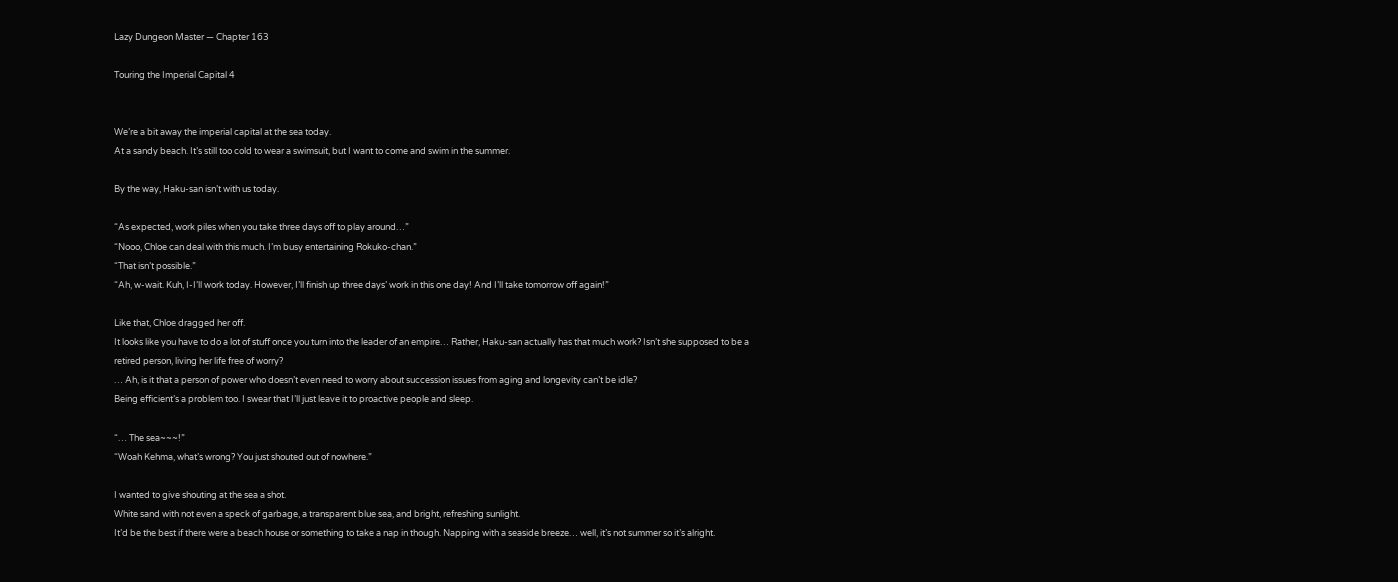Lazy Dungeon Master — Chapter 163

Touring the Imperial Capital 4


We’re a bit away the imperial capital at the sea today.
At a sandy beach. It’s still too cold to wear a swimsuit, but I want to come and swim in the summer.

By the way, Haku-san isn’t with us today.

“As expected, work piles when you take three days off to play around…”
“Nooo, Chloe can deal with this much. I’m busy entertaining Rokuko-chan.”
“That isn’t possible.”
“Ah, w-wait. Kuh, I-I’ll work today. However, I’ll finish up three days’ work in this one day! And I’ll take tomorrow off again!”

Like that, Chloe dragged her off.
It looks like you have to do a lot of stuff once you turn into the leader of an empire… Rather, Haku-san actually has that much work? Isn’t she supposed to be a retired person, living her life free of worry?
… Ah, is it that a person of power who doesn’t even need to worry about succession issues from aging and longevity can’t be idle?
Being efficient’s a problem too. I swear that I’ll just leave it to proactive people and sleep.

“… The sea~~~!”
“Woah Kehma, what’s wrong? You just shouted out of nowhere.”

I wanted to give shouting at the sea a shot.
White sand with not even a speck of garbage, a transparent blue sea, and bright, refreshing sunlight.
It’d be the best if there were a beach house or something to take a nap in though. Napping with a seaside breeze… well, it’s not summer so it’s alright.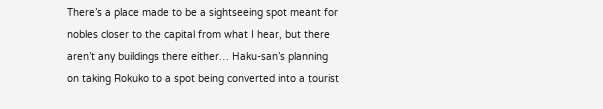There’s a place made to be a sightseeing spot meant for nobles closer to the capital from what I hear, but there aren’t any buildings there either… Haku-san’s planning on taking Rokuko to a spot being converted into a tourist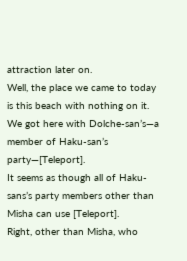attraction later on.
Well, the place we came to today is this beach with nothing on it. We got here with Dolche-san’s—a member of Haku-san’s party—[Teleport].
It seems as though all of Haku-sans’s party members other than Misha can use [Teleport].
Right, other than Misha, who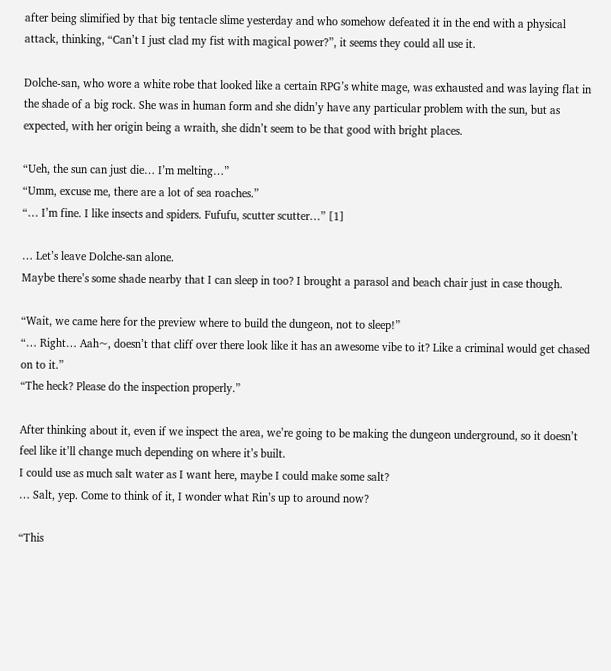after being slimified by that big tentacle slime yesterday and who somehow defeated it in the end with a physical attack, thinking, “Can’t I just clad my fist with magical power?”, it seems they could all use it.

Dolche-san, who wore a white robe that looked like a certain RPG’s white mage, was exhausted and was laying flat in the shade of a big rock. She was in human form and she didn’y have any particular problem with the sun, but as expected, with her origin being a wraith, she didn’t seem to be that good with bright places.

“Ueh, the sun can just die… I’m melting…”
“Umm, excuse me, there are a lot of sea roaches.”
“… I’m fine. I like insects and spiders. Fufufu, scutter scutter…” [1]

… Let’s leave Dolche-san alone.
Maybe there’s some shade nearby that I can sleep in too? I brought a parasol and beach chair just in case though.

“Wait, we came here for the preview where to build the dungeon, not to sleep!”
“… Right… Aah~, doesn’t that cliff over there look like it has an awesome vibe to it? Like a criminal would get chased on to it.”
“The heck? Please do the inspection properly.”

After thinking about it, even if we inspect the area, we’re going to be making the dungeon underground, so it doesn’t feel like it’ll change much depending on where it’s built.
I could use as much salt water as I want here, maybe I could make some salt?
… Salt, yep. Come to think of it, I wonder what Rin’s up to around now?

“This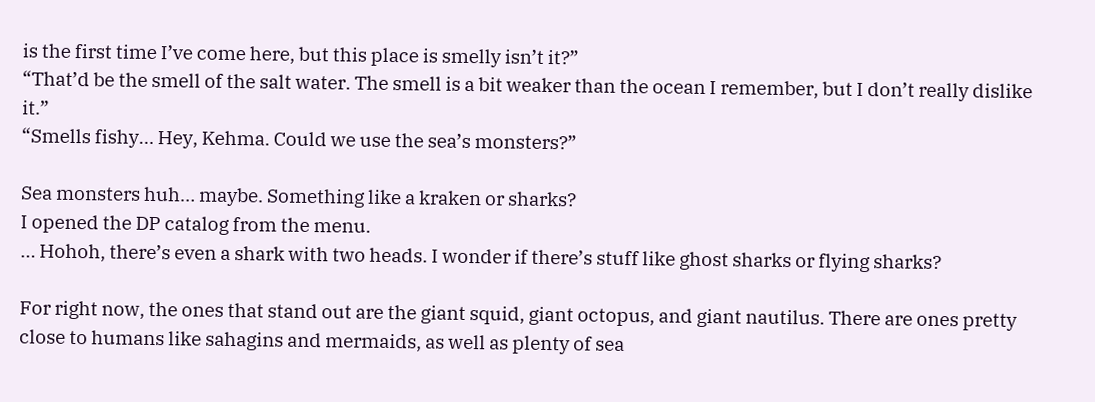is the first time I’ve come here, but this place is smelly isn’t it?”
“That’d be the smell of the salt water. The smell is a bit weaker than the ocean I remember, but I don’t really dislike it.”
“Smells fishy… Hey, Kehma. Could we use the sea’s monsters?”

Sea monsters huh… maybe. Something like a kraken or sharks?
I opened the DP catalog from the menu.
… Hohoh, there’s even a shark with two heads. I wonder if there’s stuff like ghost sharks or flying sharks?

For right now, the ones that stand out are the giant squid, giant octopus, and giant nautilus. There are ones pretty close to humans like sahagins and mermaids, as well as plenty of sea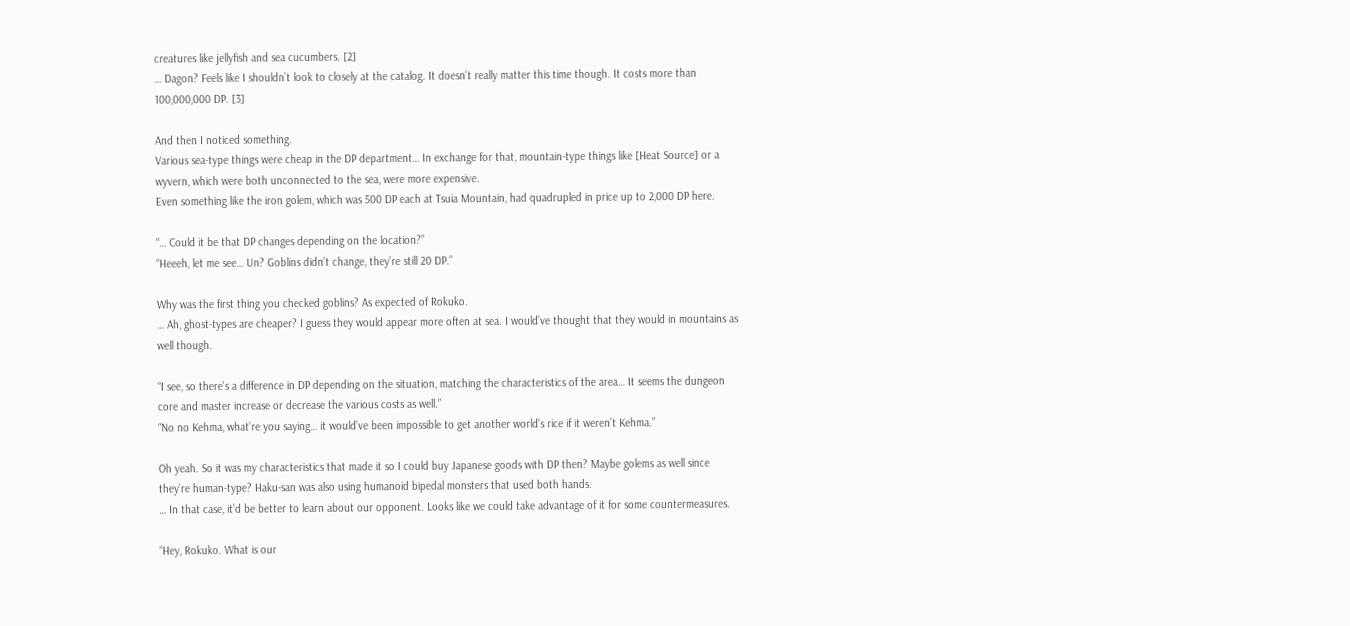creatures like jellyfish and sea cucumbers. [2]
… Dagon? Feels like I shouldn’t look to closely at the catalog. It doesn’t really matter this time though. It costs more than 100,000,000 DP. [3]

And then I noticed something.
Various sea-type things were cheap in the DP department… In exchange for that, mountain-type things like [Heat Source] or a wyvern, which were both unconnected to the sea, were more expensive.
Even something like the iron golem, which was 500 DP each at Tsuia Mountain, had quadrupled in price up to 2,000 DP here.

“… Could it be that DP changes depending on the location?”
“Heeeh, let me see… Un? Goblins didn’t change, they’re still 20 DP.”

Why was the first thing you checked goblins? As expected of Rokuko.
… Ah, ghost-types are cheaper? I guess they would appear more often at sea. I would’ve thought that they would in mountains as well though.

“I see, so there’s a difference in DP depending on the situation, matching the characteristics of the area… It seems the dungeon core and master increase or decrease the various costs as well.”
“No no Kehma, what’re you saying… it would’ve been impossible to get another world’s rice if it weren’t Kehma.”

Oh yeah. So it was my characteristics that made it so I could buy Japanese goods with DP then? Maybe golems as well since they’re human-type? Haku-san was also using humanoid bipedal monsters that used both hands.
… In that case, it’d be better to learn about our opponent. Looks like we could take advantage of it for some countermeasures.

“Hey, Rokuko. What is our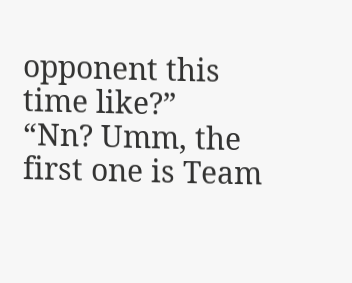opponent this time like?”
“Nn? Umm, the first one is Team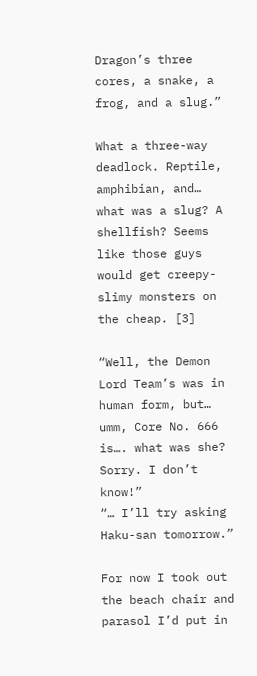Dragon’s three cores, a snake, a frog, and a slug.”

What a three-way deadlock. Reptile, amphibian, and… what was a slug? A shellfish? Seems like those guys would get creepy-slimy monsters on the cheap. [3]

“Well, the Demon Lord Team’s was in human form, but… umm, Core No. 666 is…. what was she? Sorry. I don’t know!”
“… I’ll try asking Haku-san tomorrow.”

For now I took out the beach chair and parasol I’d put in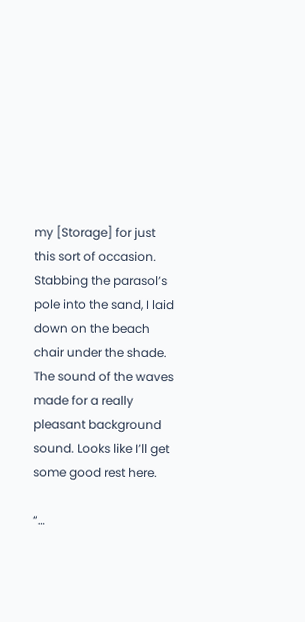my [Storage] for just this sort of occasion.
Stabbing the parasol’s pole into the sand, I laid down on the beach chair under the shade.
The sound of the waves made for a really pleasant background sound. Looks like I’ll get some good rest here.

“…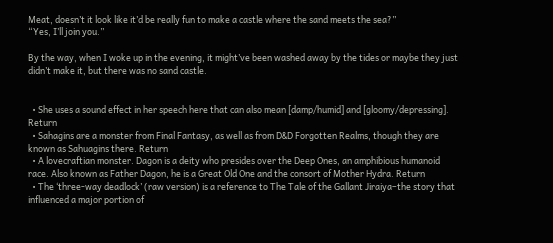Meat, doesn’t it look like it’d be really fun to make a castle where the sand meets the sea?”
“Yes, I’ll join you.”

By the way, when I woke up in the evening, it might’ve been washed away by the tides or maybe they just didn’t make it, but there was no sand castle.


  • She uses a sound effect in her speech here that can also mean [damp/humid] and [gloomy/depressing]. Return
  • Sahagins are a monster from Final Fantasy, as well as from D&D Forgotten Realms, though they are known as Sahuagins there. Return
  • A lovecraftian monster. Dagon is a deity who presides over the Deep Ones, an amphibious humanoid race. Also known as Father Dagon, he is a Great Old One and the consort of Mother Hydra. Return
  • The ‘three-way deadlock’ (raw version) is a reference to The Tale of the Gallant Jiraiya–the story that influenced a major portion of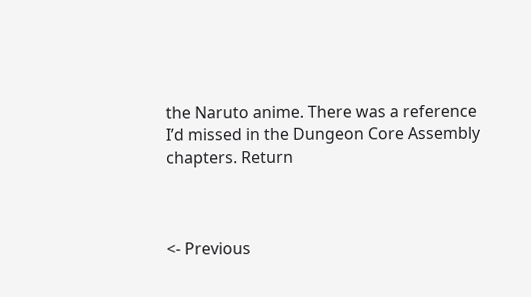the Naruto anime. There was a reference I’d missed in the Dungeon Core Assembly chapters. Return



<- Previous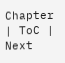Chapter | ToC | Next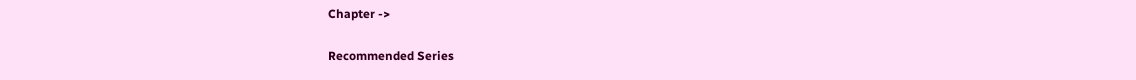Chapter ->

Recommended Series